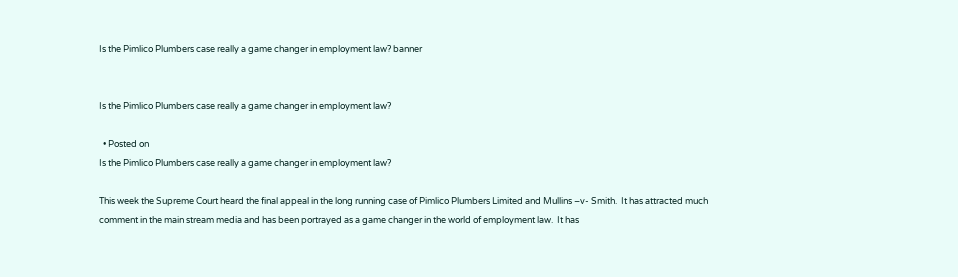Is the Pimlico Plumbers case really a game changer in employment law? banner


Is the Pimlico Plumbers case really a game changer in employment law?

  • Posted on
Is the Pimlico Plumbers case really a game changer in employment law?

This week the Supreme Court heard the final appeal in the long running case of Pimlico Plumbers Limited and Mullins –v- Smith.  It has attracted much comment in the main stream media and has been portrayed as a game changer in the world of employment law.  It has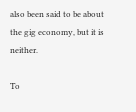also been said to be about the gig economy, but it is neither.

To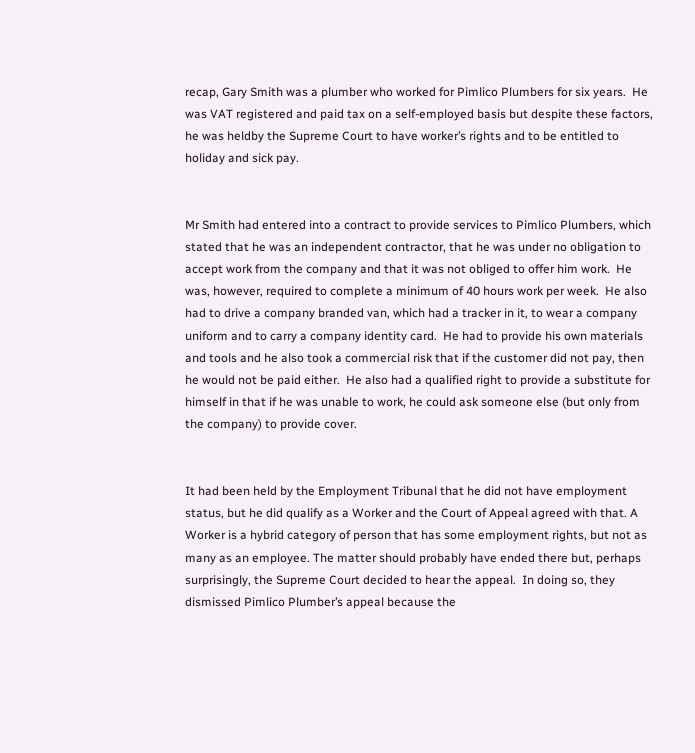recap, Gary Smith was a plumber who worked for Pimlico Plumbers for six years.  He was VAT registered and paid tax on a self-employed basis but despite these factors, he was heldby the Supreme Court to have worker’s rights and to be entitled to holiday and sick pay.


Mr Smith had entered into a contract to provide services to Pimlico Plumbers, which stated that he was an independent contractor, that he was under no obligation to accept work from the company and that it was not obliged to offer him work.  He was, however, required to complete a minimum of 40 hours work per week.  He also had to drive a company branded van, which had a tracker in it, to wear a company uniform and to carry a company identity card.  He had to provide his own materials and tools and he also took a commercial risk that if the customer did not pay, then he would not be paid either.  He also had a qualified right to provide a substitute for himself in that if he was unable to work, he could ask someone else (but only from the company) to provide cover.


It had been held by the Employment Tribunal that he did not have employment status, but he did qualify as a Worker and the Court of Appeal agreed with that. A Worker is a hybrid category of person that has some employment rights, but not as many as an employee. The matter should probably have ended there but, perhaps surprisingly, the Supreme Court decided to hear the appeal.  In doing so, they dismissed Pimlico Plumber’s appeal because the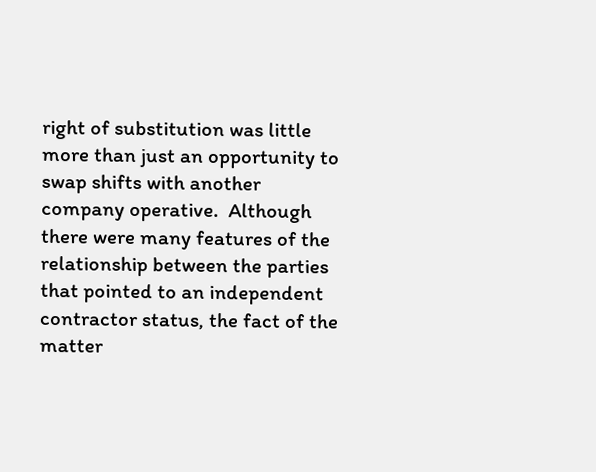right of substitution was little more than just an opportunity to swap shifts with another company operative.  Although there were many features of the relationship between the parties that pointed to an independent contractor status, the fact of the matter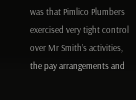was that Pimlico Plumbers exercised very tight control over Mr Smith’s activities, the pay arrangements and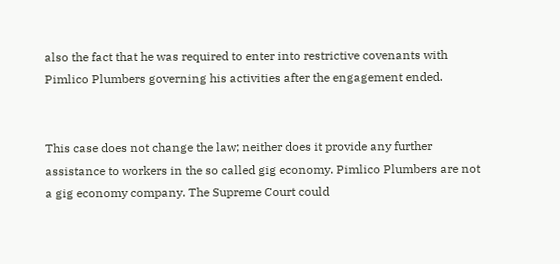also the fact that he was required to enter into restrictive covenants with Pimlico Plumbers governing his activities after the engagement ended.


This case does not change the law; neither does it provide any further assistance to workers in the so called gig economy. Pimlico Plumbers are not a gig economy company. The Supreme Court could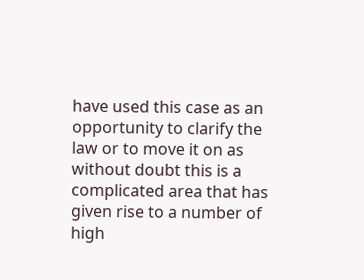have used this case as an opportunity to clarify the law or to move it on as without doubt this is a complicated area that has given rise to a number of high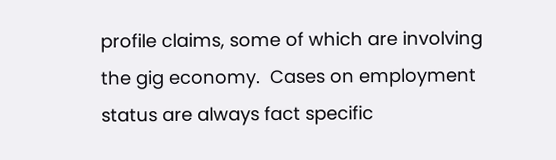profile claims, some of which are involving the gig economy.  Cases on employment status are always fact specific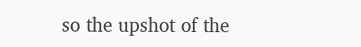so the upshot of the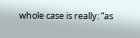whole case is really: “as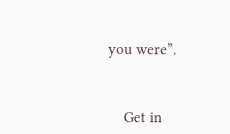you were”.



    Get in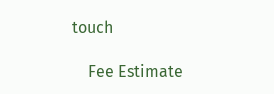touch

    Fee Estimate